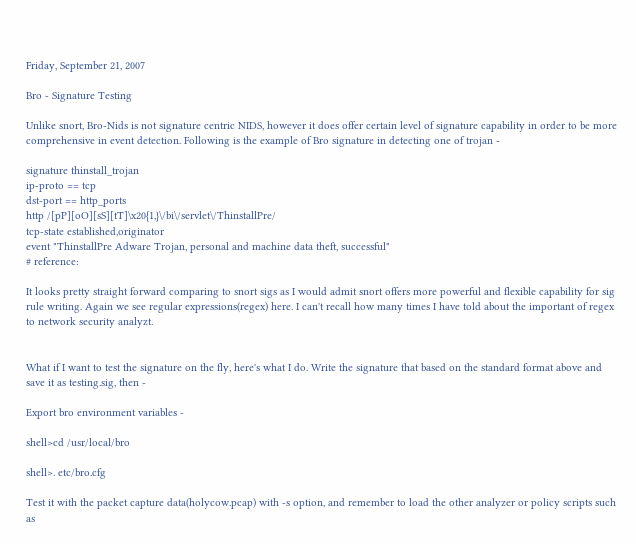Friday, September 21, 2007

Bro - Signature Testing

Unlike snort, Bro-Nids is not signature centric NIDS, however it does offer certain level of signature capability in order to be more comprehensive in event detection. Following is the example of Bro signature in detecting one of trojan -

signature thinstall_trojan
ip-proto == tcp
dst-port == http_ports
http /[pP][oO][sS][tT]\x20{1,}\/bi\/servlet\/ThinstallPre/
tcp-state established,originator
event "ThinstallPre Adware Trojan, personal and machine data theft, successful"
# reference:

It looks pretty straight forward comparing to snort sigs as I would admit snort offers more powerful and flexible capability for sig rule writing. Again we see regular expressions(regex) here. I can't recall how many times I have told about the important of regex to network security analyzt.


What if I want to test the signature on the fly, here's what I do. Write the signature that based on the standard format above and save it as testing.sig, then -

Export bro environment variables -

shell>cd /usr/local/bro

shell>. etc/bro.cfg

Test it with the packet capture data(holycow.pcap) with -s option, and remember to load the other analyzer or policy scripts such as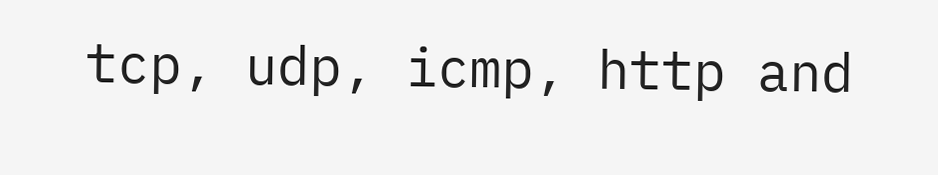tcp, udp, icmp, http and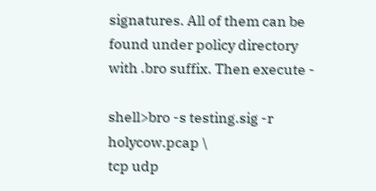signatures. All of them can be found under policy directory with .bro suffix. Then execute -

shell>bro -s testing.sig -r holycow.pcap \
tcp udp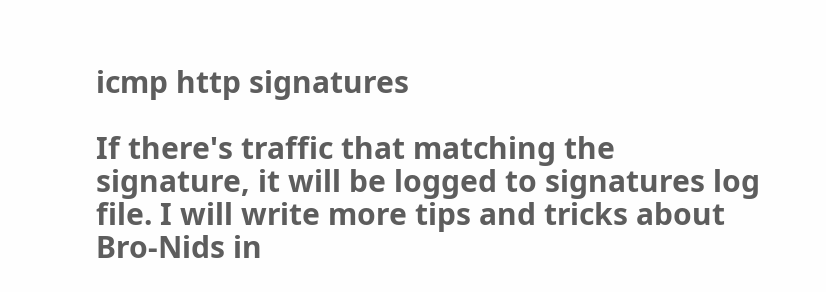icmp http signatures

If there's traffic that matching the signature, it will be logged to signatures log file. I will write more tips and tricks about Bro-Nids in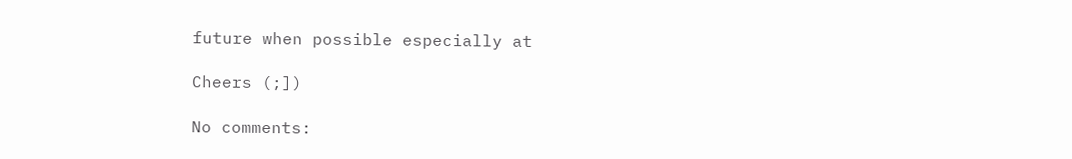future when possible especially at

Cheers (;])

No comments: